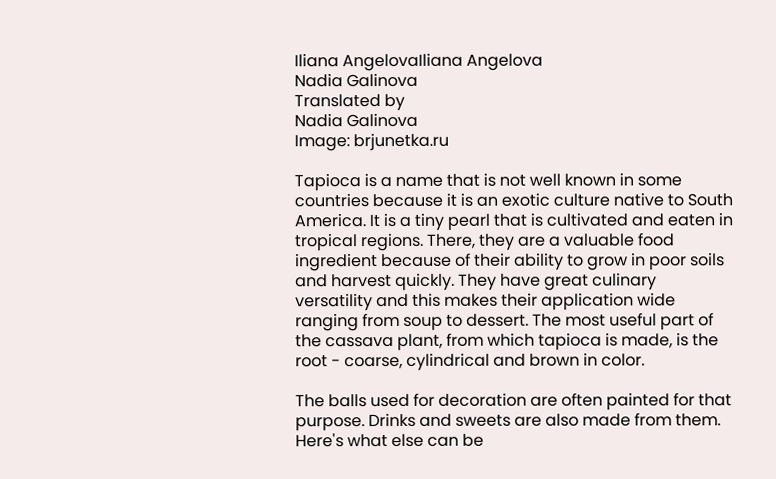Iliana AngelovaIliana Angelova
Nadia Galinova
Translated by
Nadia Galinova
Image: brjunetka.ru

Tapioca is a name that is not well known in some countries because it is an exotic culture native to South America. It is a tiny pearl that is cultivated and eaten in tropical regions. There, they are a valuable food ingredient because of their ability to grow in poor soils and harvest quickly. They have great culinary versatility and this makes their application wide ranging from soup to dessert. The most useful part of the cassava plant, from which tapioca is made, is the root - coarse, cylindrical and brown in color.

The balls used for decoration are often painted for that purpose. Drinks and sweets are also made from them. Here's what else can be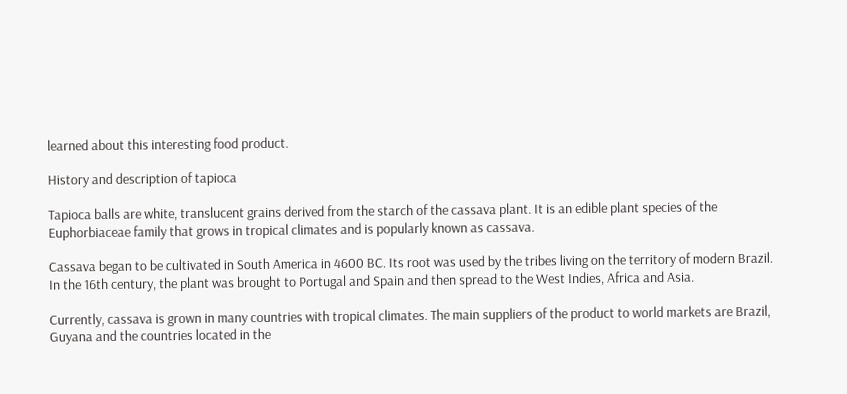learned about this interesting food product.

History and description of tapioca

Tapioca balls are white, translucent grains derived from the starch of the cassava plant. It is an edible plant species of the Euphorbiaceae family that grows in tropical climates and is popularly known as cassava.

Cassava began to be cultivated in South America in 4600 BC. Its root was used by the tribes living on the territory of modern Brazil. In the 16th century, the plant was brought to Portugal and Spain and then spread to the West Indies, Africa and Asia.

Currently, cassava is grown in many countries with tropical climates. The main suppliers of the product to world markets are Brazil, Guyana and the countries located in the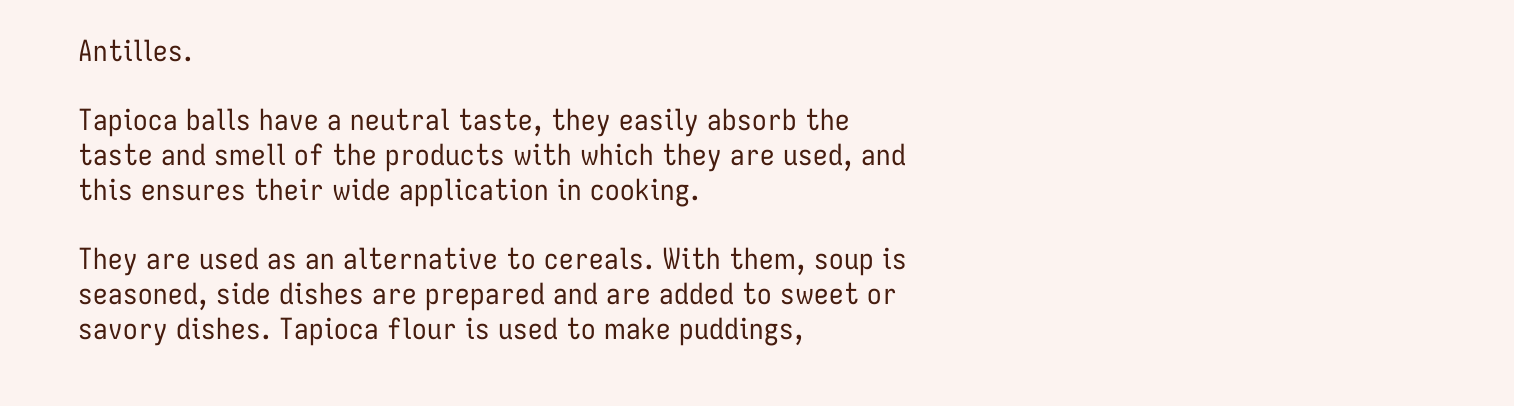Antilles.

Tapioca balls have a neutral taste, they easily absorb the taste and smell of the products with which they are used, and this ensures their wide application in cooking.

They are used as an alternative to cereals. With them, soup is seasoned, side dishes are prepared and are added to sweet or savory dishes. Tapioca flour is used to make puddings,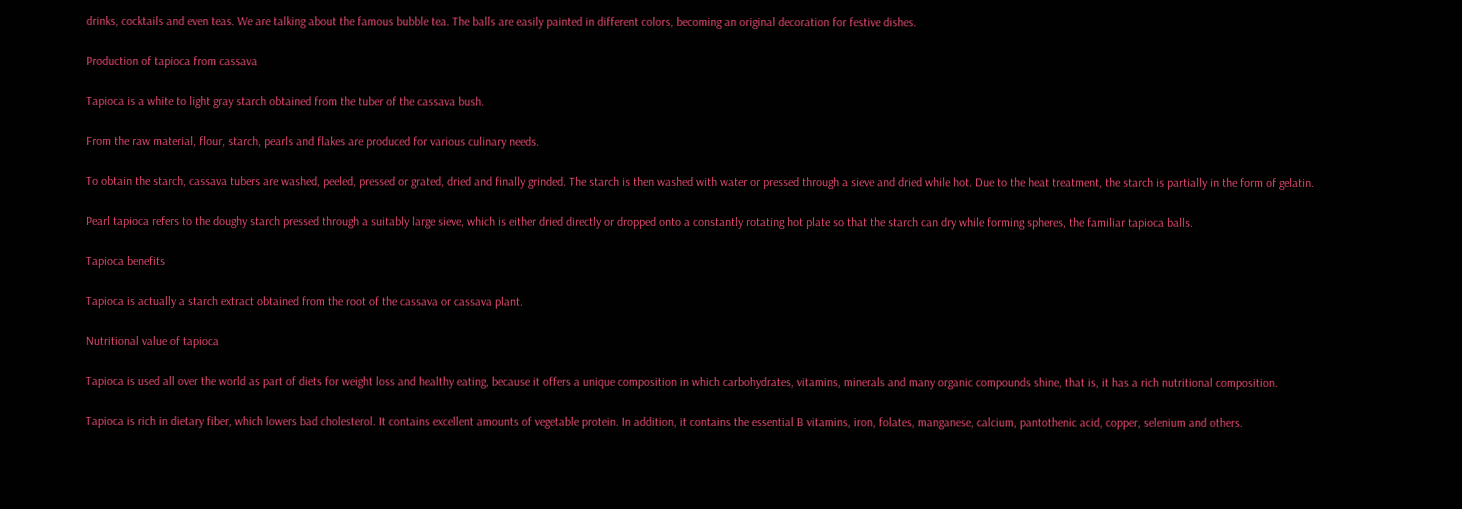drinks, cocktails and even teas. We are talking about the famous bubble tea. The balls are easily painted in different colors, becoming an original decoration for festive dishes.

Production of tapioca from cassava

Tapioca is a white to light gray starch obtained from the tuber of the cassava bush.

From the raw material, flour, starch, pearls and flakes are produced for various culinary needs.

To obtain the starch, cassava tubers are washed, peeled, pressed or grated, dried and finally grinded. The starch is then washed with water or pressed through a sieve and dried while hot. Due to the heat treatment, the starch is partially in the form of gelatin.

Pearl tapioca refers to the doughy starch pressed through a suitably large sieve, which is either dried directly or dropped onto a constantly rotating hot plate so that the starch can dry while forming spheres, the familiar tapioca balls.

Tapioca benefits

Tapioca is actually a starch extract obtained from the root of the cassava or cassava plant.

Nutritional value of tapioca

Tapioca is used all over the world as part of diets for weight loss and healthy eating, because it offers a unique composition in which carbohydrates, vitamins, minerals and many organic compounds shine, that is, it has a rich nutritional composition.

Tapioca is rich in dietary fiber, which lowers bad cholesterol. It contains excellent amounts of vegetable protein. In addition, it contains the essential B vitamins, iron, folates, manganese, calcium, pantothenic acid, copper, selenium and others.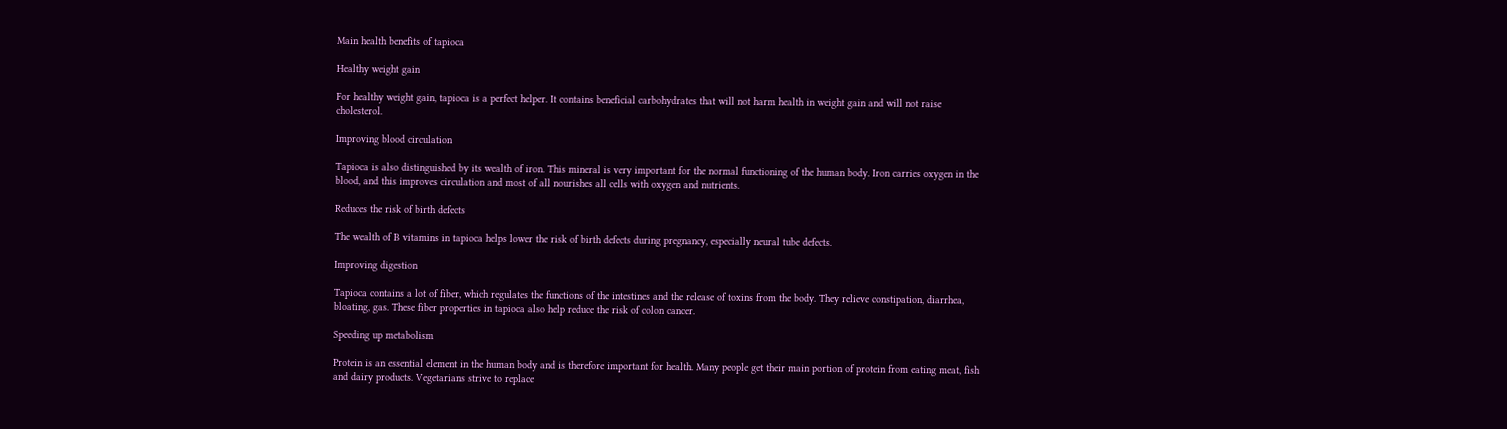Main health benefits of tapioca

Healthy weight gain

For healthy weight gain, tapioca is a perfect helper. It contains beneficial carbohydrates that will not harm health in weight gain and will not raise cholesterol.

Improving blood circulation

Tapioca is also distinguished by its wealth of iron. This mineral is very important for the normal functioning of the human body. Iron carries oxygen in the blood, and this improves circulation and most of all nourishes all cells with oxygen and nutrients.

Reduces the risk of birth defects

The wealth of B vitamins in tapioca helps lower the risk of birth defects during pregnancy, especially neural tube defects.

Improving digestion

Tapioca contains a lot of fiber, which regulates the functions of the intestines and the release of toxins from the body. They relieve constipation, diarrhea, bloating, gas. These fiber properties in tapioca also help reduce the risk of colon cancer.

Speeding up metabolism

Protein is an essential element in the human body and is therefore important for health. Many people get their main portion of protein from eating meat, fish and dairy products. Vegetarians strive to replace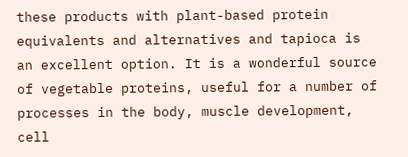these products with plant-based protein equivalents and alternatives and tapioca is an excellent option. It is a wonderful source of vegetable proteins, useful for a number of processes in the body, muscle development, cell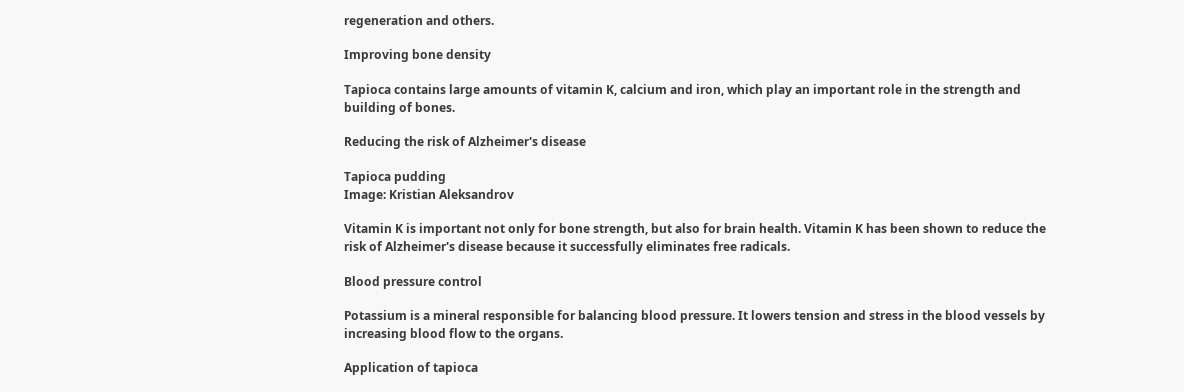regeneration and others.

Improving bone density

Tapioca contains large amounts of vitamin K, calcium and iron, which play an important role in the strength and building of bones.

Reducing the risk of Alzheimer's disease

Tapioca pudding
Image: Kristian Aleksandrov

Vitamin K is important not only for bone strength, but also for brain health. Vitamin K has been shown to reduce the risk of Alzheimer's disease because it successfully eliminates free radicals.

Blood pressure control

Potassium is a mineral responsible for balancing blood pressure. It lowers tension and stress in the blood vessels by increasing blood flow to the organs.

Application of tapioca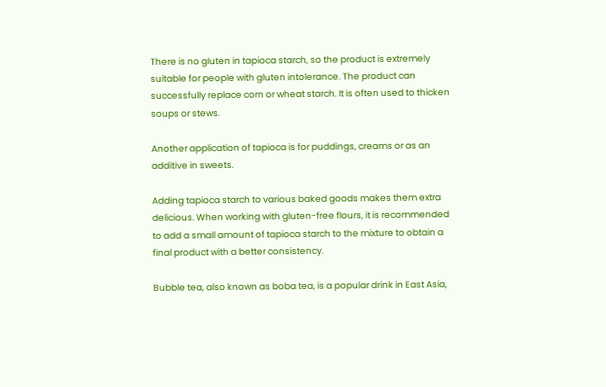There is no gluten in tapioca starch, so the product is extremely suitable for people with gluten intolerance. The product can successfully replace corn or wheat starch. It is often used to thicken soups or stews.

Another application of tapioca is for puddings, creams or as an additive in sweets.

Adding tapioca starch to various baked goods makes them extra delicious. When working with gluten-free flours, it is recommended to add a small amount of tapioca starch to the mixture to obtain a final product with a better consistency.

Bubble tea, also known as boba tea, is a popular drink in East Asia,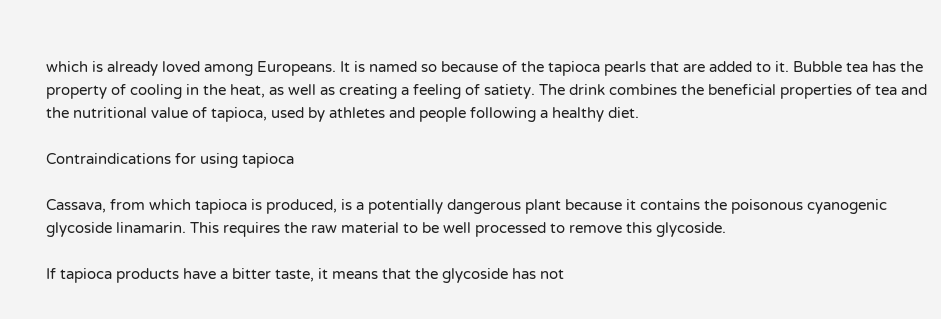which is already loved among Europeans. It is named so because of the tapioca pearls that are added to it. Bubble tea has the property of cooling in the heat, as well as creating a feeling of satiety. The drink combines the beneficial properties of tea and the nutritional value of tapioca, used by athletes and people following a healthy diet.

Contraindications for using tapioca

Cassava, from which tapioca is produced, is a potentially dangerous plant because it contains the poisonous cyanogenic glycoside linamarin. This requires the raw material to be well processed to remove this glycoside.

If tapioca products have a bitter taste, it means that the glycoside has not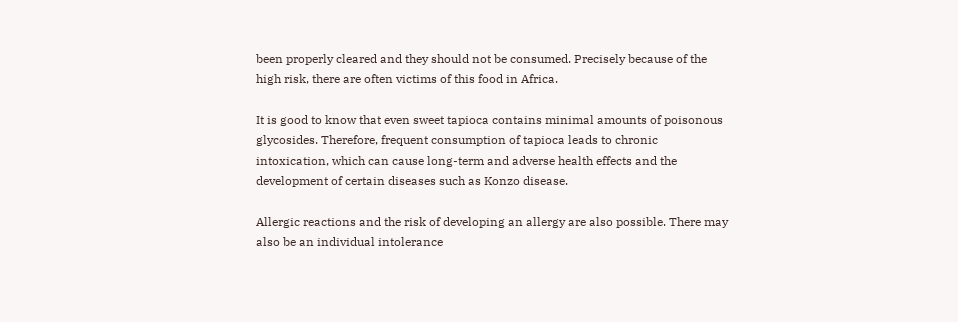been properly cleared and they should not be consumed. Precisely because of the high risk, there are often victims of this food in Africa.

It is good to know that even sweet tapioca contains minimal amounts of poisonous glycosides. Therefore, frequent consumption of tapioca leads to chronic intoxication, which can cause long-term and adverse health effects and the development of certain diseases such as Konzo disease.

Allergic reactions and the risk of developing an allergy are also possible. There may also be an individual intolerance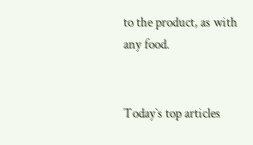to the product, as with any food.


Today`s top articles